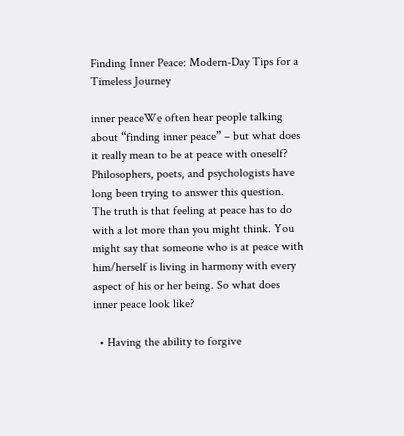Finding Inner Peace: Modern-Day Tips for a Timeless Journey

inner peaceWe often hear people talking about “finding inner peace” – but what does it really mean to be at peace with oneself? Philosophers, poets, and psychologists have long been trying to answer this question. The truth is that feeling at peace has to do with a lot more than you might think. You might say that someone who is at peace with him/herself is living in harmony with every aspect of his or her being. So what does inner peace look like?

  • Having the ability to forgive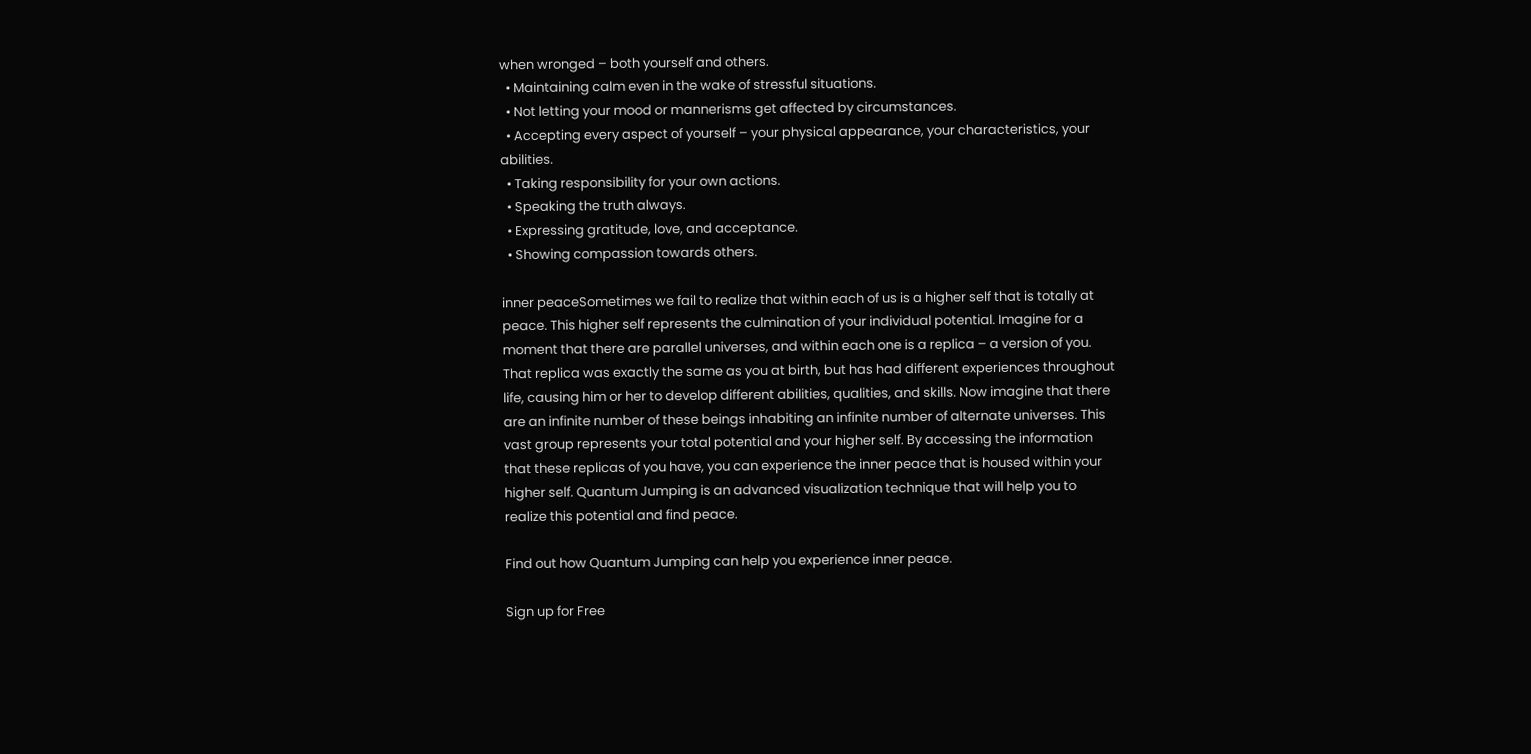when wronged – both yourself and others.
  • Maintaining calm even in the wake of stressful situations.
  • Not letting your mood or mannerisms get affected by circumstances.
  • Accepting every aspect of yourself – your physical appearance, your characteristics, your abilities.
  • Taking responsibility for your own actions.
  • Speaking the truth always.
  • Expressing gratitude, love, and acceptance.
  • Showing compassion towards others.

inner peaceSometimes we fail to realize that within each of us is a higher self that is totally at peace. This higher self represents the culmination of your individual potential. Imagine for a moment that there are parallel universes, and within each one is a replica – a version of you. That replica was exactly the same as you at birth, but has had different experiences throughout life, causing him or her to develop different abilities, qualities, and skills. Now imagine that there are an infinite number of these beings inhabiting an infinite number of alternate universes. This vast group represents your total potential and your higher self. By accessing the information that these replicas of you have, you can experience the inner peace that is housed within your higher self. Quantum Jumping is an advanced visualization technique that will help you to realize this potential and find peace.

Find out how Quantum Jumping can help you experience inner peace.

Sign up for Free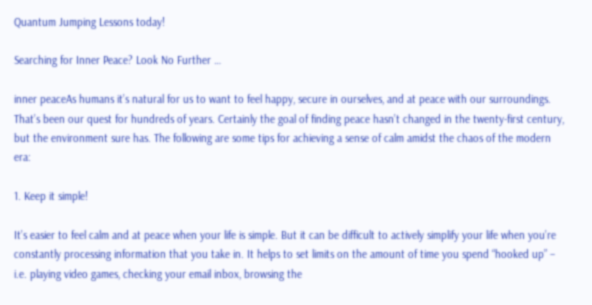Quantum Jumping Lessons today!

Searching for Inner Peace? Look No Further …

inner peaceAs humans it’s natural for us to want to feel happy, secure in ourselves, and at peace with our surroundings. That’s been our quest for hundreds of years. Certainly the goal of finding peace hasn’t changed in the twenty-first century, but the environment sure has. The following are some tips for achieving a sense of calm amidst the chaos of the modern era:

1. Keep it simple!

It’s easier to feel calm and at peace when your life is simple. But it can be difficult to actively simplify your life when you’re constantly processing information that you take in. It helps to set limits on the amount of time you spend “hooked up” – i.e. playing video games, checking your email inbox, browsing the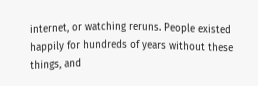internet, or watching reruns. People existed happily for hundreds of years without these things, and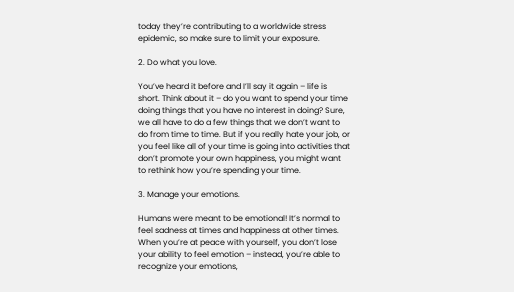today they’re contributing to a worldwide stress epidemic, so make sure to limit your exposure.

2. Do what you love.

You’ve heard it before and I’ll say it again – life is short. Think about it – do you want to spend your time doing things that you have no interest in doing? Sure, we all have to do a few things that we don’t want to do from time to time. But if you really hate your job, or you feel like all of your time is going into activities that don’t promote your own happiness, you might want to rethink how you’re spending your time.

3. Manage your emotions.

Humans were meant to be emotional! It’s normal to feel sadness at times and happiness at other times. When you’re at peace with yourself, you don’t lose your ability to feel emotion – instead, you’re able to recognize your emotions,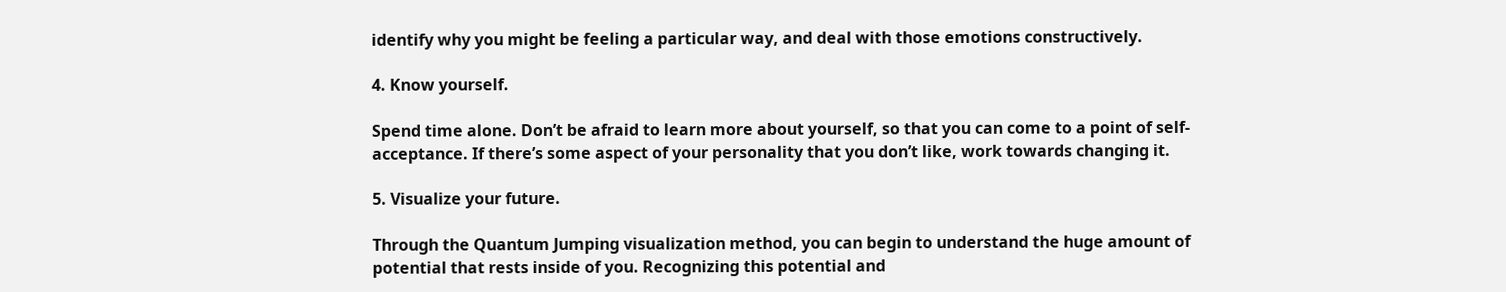identify why you might be feeling a particular way, and deal with those emotions constructively.

4. Know yourself.

Spend time alone. Don’t be afraid to learn more about yourself, so that you can come to a point of self-acceptance. If there’s some aspect of your personality that you don’t like, work towards changing it.

5. Visualize your future.

Through the Quantum Jumping visualization method, you can begin to understand the huge amount of potential that rests inside of you. Recognizing this potential and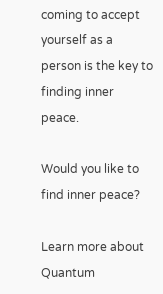coming to accept yourself as a person is the key to finding inner peace.

Would you like to find inner peace?

Learn more about Quantum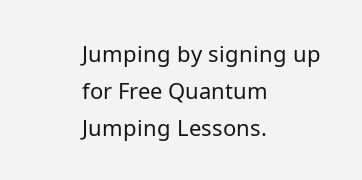Jumping by signing up for Free Quantum Jumping Lessons.